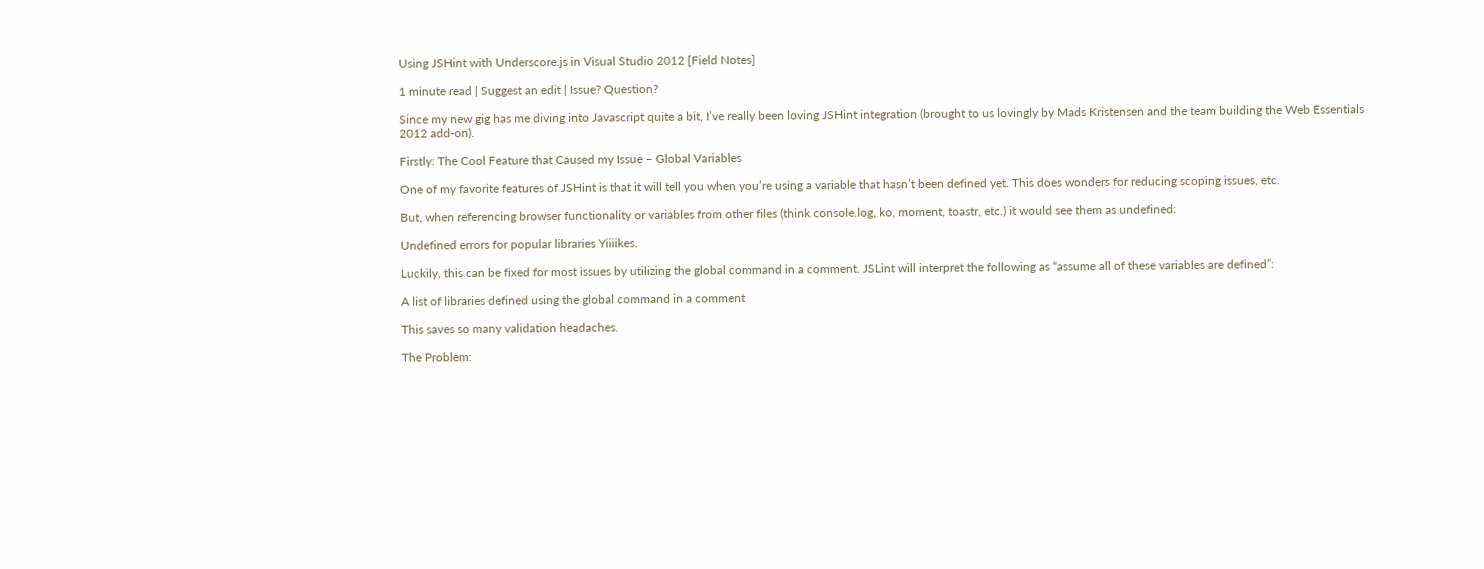Using JSHint with Underscore.js in Visual Studio 2012 [Field Notes]

1 minute read | Suggest an edit | Issue? Question?

Since my new gig has me diving into Javascript quite a bit, I’ve really been loving JSHint integration (brought to us lovingly by Mads Kristensen and the team building the Web Essentials 2012 add-on).

Firstly: The Cool Feature that Caused my Issue – Global Variables

One of my favorite features of JSHint is that it will tell you when you’re using a variable that hasn’t been defined yet. This does wonders for reducing scoping issues, etc.

But, when referencing browser functionality or variables from other files (think console.log, ko, moment, toastr, etc.) it would see them as undefined:

Undefined errors for popular libraries Yiiiikes.

Luckily, this can be fixed for most issues by utilizing the global command in a comment. JSLint will interpret the following as “assume all of these variables are defined”:

A list of libraries defined using the global command in a comment

This saves so many validation headaches.

The Problem: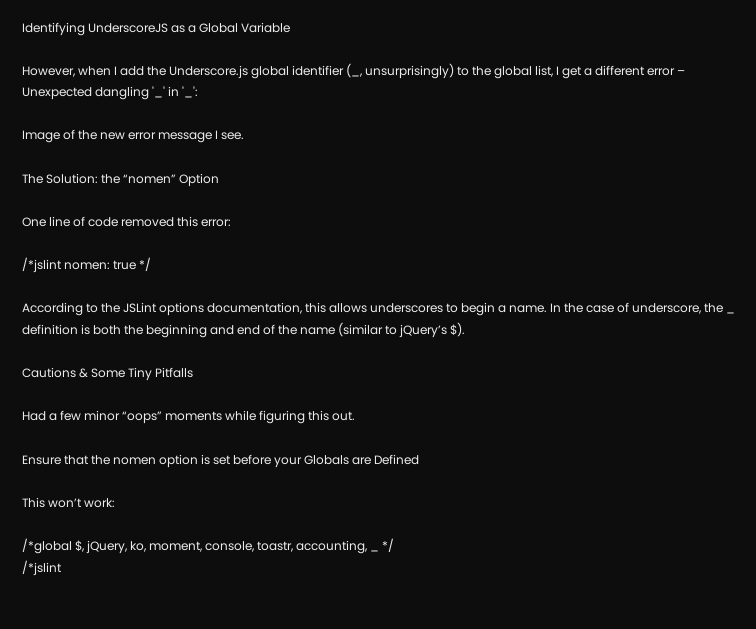Identifying UnderscoreJS as a Global Variable

However, when I add the Underscore.js global identifier (_, unsurprisingly) to the global list, I get a different error – Unexpected dangling '_' in '_':

Image of the new error message I see.

The Solution: the “nomen” Option

One line of code removed this error:

/*jslint nomen: true */

According to the JSLint options documentation, this allows underscores to begin a name. In the case of underscore, the _ definition is both the beginning and end of the name (similar to jQuery’s $).

Cautions & Some Tiny Pitfalls

Had a few minor “oops” moments while figuring this out.

Ensure that the nomen option is set before your Globals are Defined

This won’t work:

/*global $, jQuery, ko, moment, console, toastr, accounting, _ */
/*jslint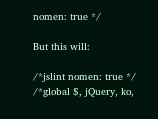nomen: true */

But this will:

/*jslint nomen: true */
/*global $, jQuery, ko,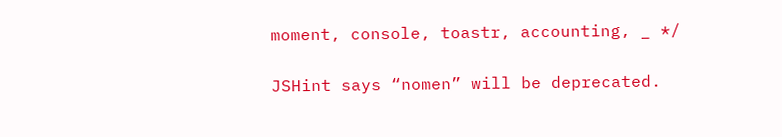moment, console, toastr, accounting, _ */

JSHint says “nomen” will be deprecated.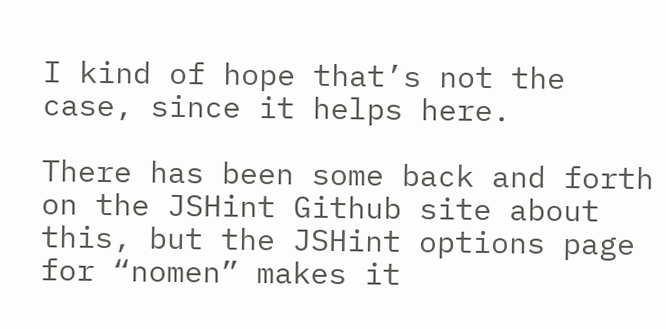I kind of hope that’s not the case, since it helps here.

There has been some back and forth on the JSHint Github site about this, but the JSHint options page for “nomen” makes it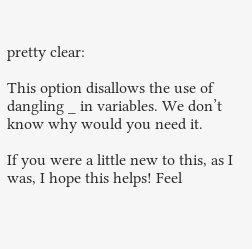pretty clear:

This option disallows the use of dangling _ in variables. We don’t know why would you need it.

If you were a little new to this, as I was, I hope this helps! Feel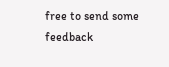free to send some feedback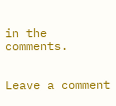in the comments.


Leave a comment